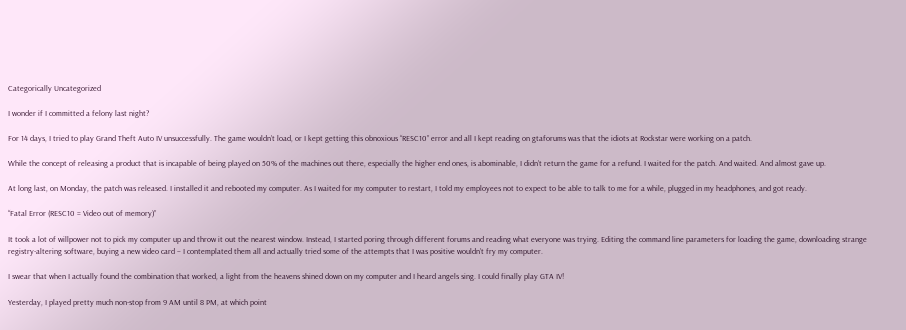Categorically Uncategorized

I wonder if I committed a felony last night?

For 14 days, I tried to play Grand Theft Auto IV unsuccessfully. The game wouldn’t load, or I kept getting this obnoxious “RESC10” error and all I kept reading on gtaforums was that the idiots at Rockstar were working on a patch.

While the concept of releasing a product that is incapable of being played on 50% of the machines out there, especially the higher end ones, is abominable, I didn’t return the game for a refund. I waited for the patch. And waited. And almost gave up.

At long last, on Monday, the patch was released. I installed it and rebooted my computer. As I waited for my computer to restart, I told my employees not to expect to be able to talk to me for a while, plugged in my headphones, and got ready.

“Fatal Error (RESC10 = Video out of memory)”

It took a lot of willpower not to pick my computer up and throw it out the nearest window. Instead, I started poring through different forums and reading what everyone was trying. Editing the command line parameters for loading the game, downloading strange registry-altering software, buying a new video card – I contemplated them all and actually tried some of the attempts that I was positive wouldn’t fry my computer.

I swear that when I actually found the combination that worked, a light from the heavens shined down on my computer and I heard angels sing. I could finally play GTA IV!

Yesterday, I played pretty much non-stop from 9 AM until 8 PM, at which point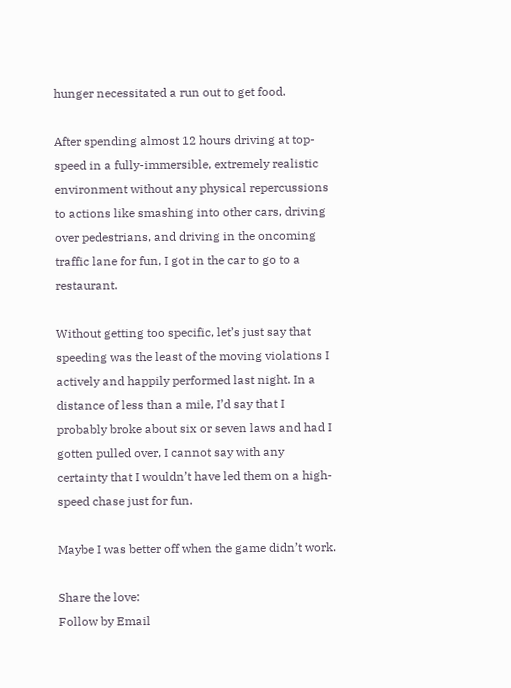hunger necessitated a run out to get food.

After spending almost 12 hours driving at top-speed in a fully-immersible, extremely realistic environment without any physical repercussions to actions like smashing into other cars, driving over pedestrians, and driving in the oncoming traffic lane for fun, I got in the car to go to a restaurant.

Without getting too specific, let’s just say that speeding was the least of the moving violations I actively and happily performed last night. In a distance of less than a mile, I’d say that I probably broke about six or seven laws and had I gotten pulled over, I cannot say with any certainty that I wouldn’t have led them on a high-speed chase just for fun.

Maybe I was better off when the game didn’t work.

Share the love:
Follow by Email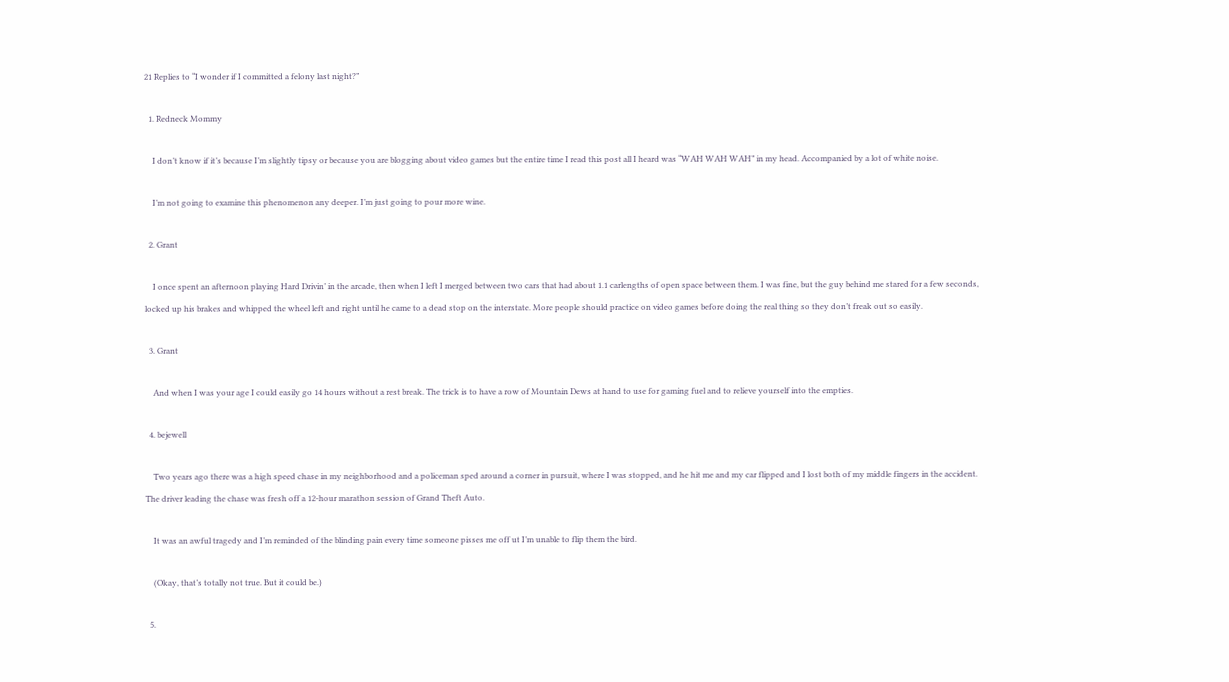21 Replies to “I wonder if I committed a felony last night?”

  1. Redneck Mommy

    I don’t know if it’s because I’m slightly tipsy or because you are blogging about video games but the entire time I read this post all I heard was “WAH WAH WAH” in my head. Accompanied by a lot of white noise.

    I’m not going to examine this phenomenon any deeper. I’m just going to pour more wine.

  2. Grant

    I once spent an afternoon playing Hard Drivin’ in the arcade, then when I left I merged between two cars that had about 1.1 carlengths of open space between them. I was fine, but the guy behind me stared for a few seconds, locked up his brakes and whipped the wheel left and right until he came to a dead stop on the interstate. More people should practice on video games before doing the real thing so they don’t freak out so easily.

  3. Grant

    And when I was your age I could easily go 14 hours without a rest break. The trick is to have a row of Mountain Dews at hand to use for gaming fuel and to relieve yourself into the empties.

  4. bejewell

    Two years ago there was a high speed chase in my neighborhood and a policeman sped around a corner in pursuit, where I was stopped, and he hit me and my car flipped and I lost both of my middle fingers in the accident. The driver leading the chase was fresh off a 12-hour marathon session of Grand Theft Auto.

    It was an awful tragedy and I’m reminded of the blinding pain every time someone pisses me off ut I’m unable to flip them the bird.

    (Okay, that’s totally not true. But it could be.)

  5.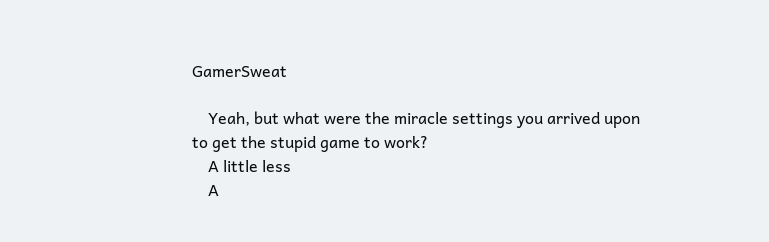GamerSweat

    Yeah, but what were the miracle settings you arrived upon to get the stupid game to work?
    A little less
    A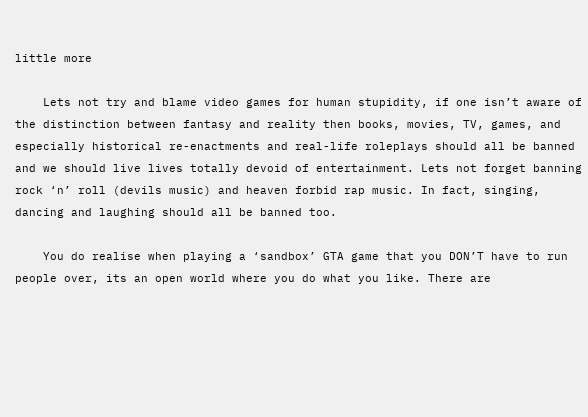little more

    Lets not try and blame video games for human stupidity, if one isn’t aware of the distinction between fantasy and reality then books, movies, TV, games, and especially historical re-enactments and real-life roleplays should all be banned and we should live lives totally devoid of entertainment. Lets not forget banning rock ‘n’ roll (devils music) and heaven forbid rap music. In fact, singing, dancing and laughing should all be banned too.

    You do realise when playing a ‘sandbox’ GTA game that you DON’T have to run people over, its an open world where you do what you like. There are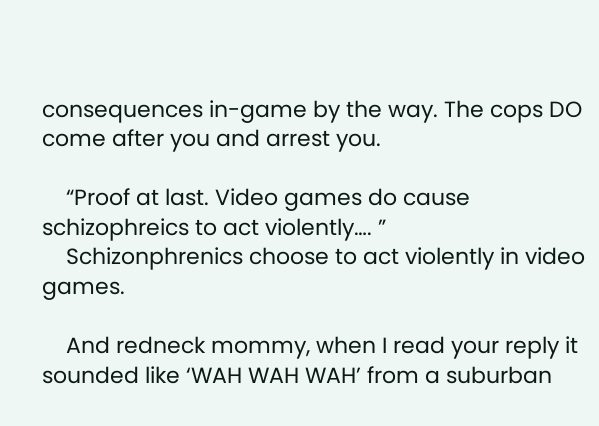consequences in-game by the way. The cops DO come after you and arrest you.

    “Proof at last. Video games do cause schizophreics to act violently…. ”
    Schizonphrenics choose to act violently in video games.

    And redneck mommy, when I read your reply it sounded like ‘WAH WAH WAH’ from a suburban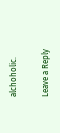alchoholic.

Leave a Reply